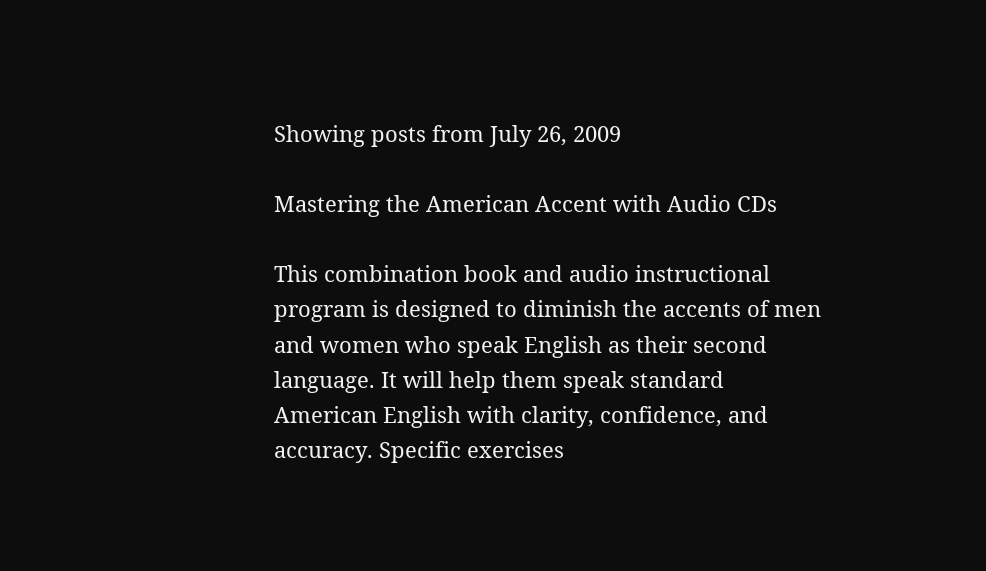Showing posts from July 26, 2009

Mastering the American Accent with Audio CDs

This combination book and audio instructional program is designed to diminish the accents of men and women who speak English as their second language. It will help them speak standard American English with clarity, confidence, and accuracy. Specific exercises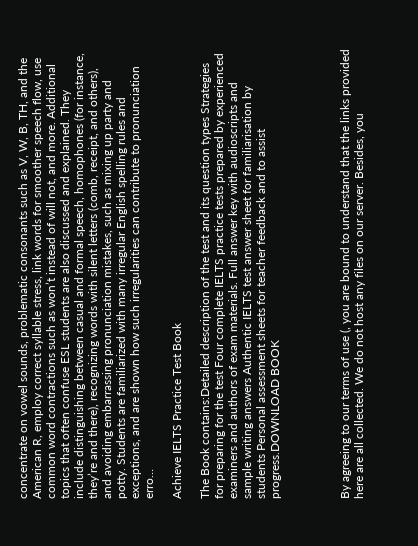concentrate on vowel sounds, problematic consonants such as V, W, B, TH, and the American R, employ correct syllable stress, link words for smoother speech flow, use common word contractions such as won’t instead of will not, and more. Additional topics that often confuse ESL students are also discussed and explained. They include distinguishing between casual and formal speech, homophones (for instance, they’re and there), recognizing words with silent letters (comb, receipt, and others), and avoiding embarrassing pronunciation mistakes, such as mixing up party and potty. Students are familiarized with many irregular English spelling rules and exceptions, and are shown how such irregularities can contribute to pronunciation erro…

Achieve IELTS Practice Test Book

The Book contains:Detailed description of the test and its question types Strategies for preparing for the test Four complete IELTS practice tests prepared by experienced examiners and authors of exam materials. Full answer key with audioscripts and sample writing answers Authentic IELTS test answer sheet for familiarisation by students Personal assessment sheets for teacher feedback and to assist progress.DOWNLOAD BOOK




By agreeing to our terms of use (, you are bound to understand that the links provided here are all collected. We do not host any files on our server. Besides, you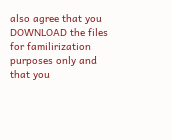also agree that you DOWNLOAD the files for familirization purposes only and that you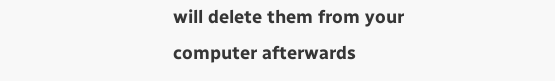will delete them from your computer afterwards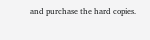and purchase the hard copies.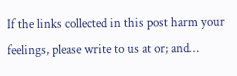If the links collected in this post harm your feelings, please write to us at or; and…